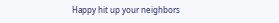Happy hit up your neighbors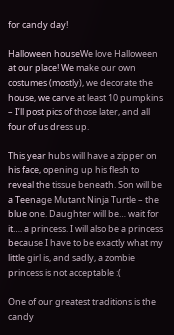for candy day!

Halloween houseWe love Halloween at our place! We make our own costumes (mostly), we decorate the house, we carve at least 10 pumpkins – I’ll post pics of those later, and all four of us dress up.

This year hubs will have a zipper on his face, opening up his flesh to reveal the tissue beneath. Son will be a Teenage Mutant Ninja Turtle – the blue one. Daughter will be… wait for it…. a princess. I will also be a princess because I have to be exactly what my little girl is, and sadly, a zombie princess is not acceptable :(

One of our greatest traditions is the candy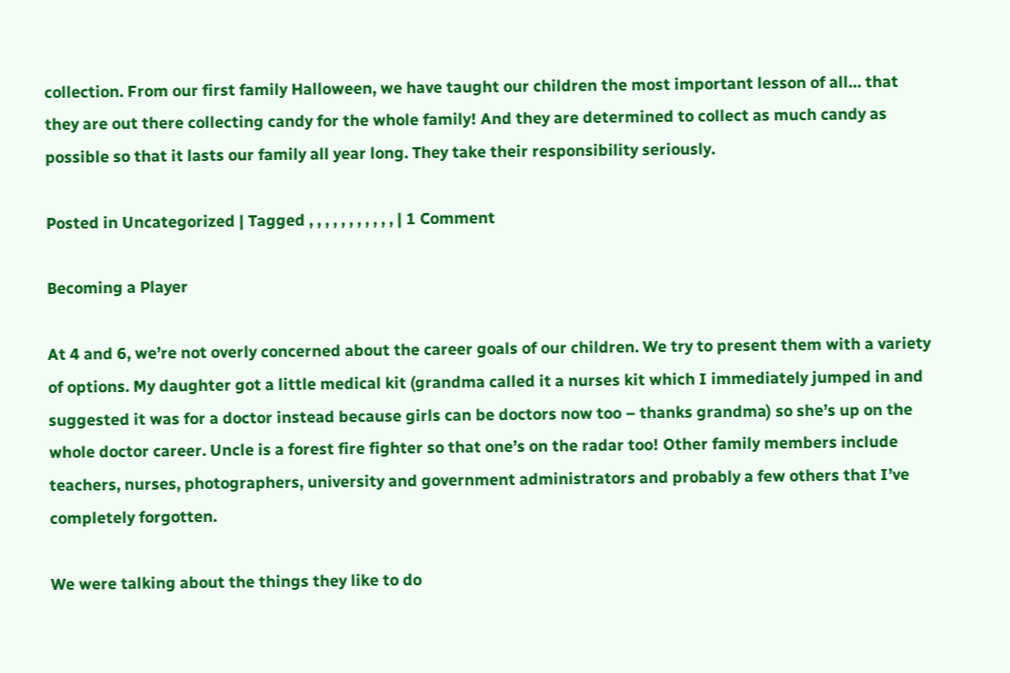collection. From our first family Halloween, we have taught our children the most important lesson of all… that they are out there collecting candy for the whole family! And they are determined to collect as much candy as possible so that it lasts our family all year long. They take their responsibility seriously.

Posted in Uncategorized | Tagged , , , , , , , , , , , | 1 Comment

Becoming a Player

At 4 and 6, we’re not overly concerned about the career goals of our children. We try to present them with a variety of options. My daughter got a little medical kit (grandma called it a nurses kit which I immediately jumped in and suggested it was for a doctor instead because girls can be doctors now too – thanks grandma) so she’s up on the whole doctor career. Uncle is a forest fire fighter so that one’s on the radar too! Other family members include teachers, nurses, photographers, university and government administrators and probably a few others that I’ve completely forgotten.

We were talking about the things they like to do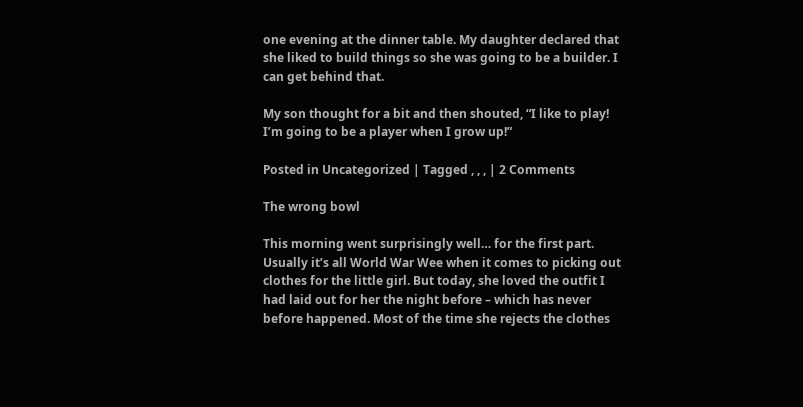one evening at the dinner table. My daughter declared that she liked to build things so she was going to be a builder. I can get behind that.

My son thought for a bit and then shouted, “I like to play! I’m going to be a player when I grow up!”

Posted in Uncategorized | Tagged , , , | 2 Comments

The wrong bowl

This morning went surprisingly well… for the first part. Usually it’s all World War Wee when it comes to picking out clothes for the little girl. But today, she loved the outfit I had laid out for her the night before – which has never before happened. Most of the time she rejects the clothes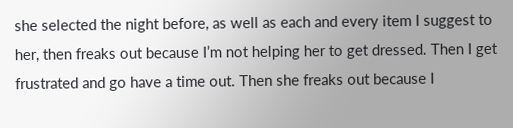she selected the night before, as well as each and every item I suggest to her, then freaks out because I’m not helping her to get dressed. Then I get frustrated and go have a time out. Then she freaks out because I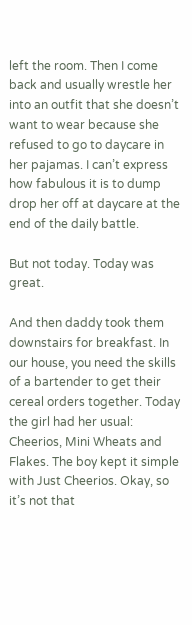left the room. Then I come back and usually wrestle her into an outfit that she doesn’t want to wear because she refused to go to daycare in her pajamas. I can’t express how fabulous it is to dump drop her off at daycare at the end of the daily battle.

But not today. Today was great.

And then daddy took them downstairs for breakfast. In our house, you need the skills of a bartender to get their cereal orders together. Today the girl had her usual: Cheerios, Mini Wheats and Flakes. The boy kept it simple with Just Cheerios. Okay, so it’s not that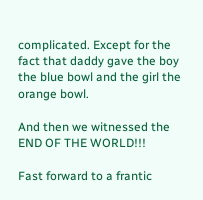complicated. Except for the fact that daddy gave the boy the blue bowl and the girl the orange bowl.

And then we witnessed the END OF THE WORLD!!!

Fast forward to a frantic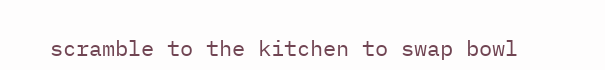scramble to the kitchen to swap bowl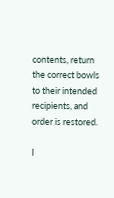contents, return the correct bowls to their intended recipients, and order is restored.

I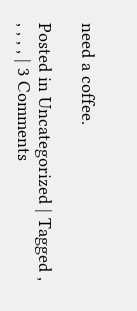need a coffee.

Posted in Uncategorized | Tagged , , , , , | 3 Comments